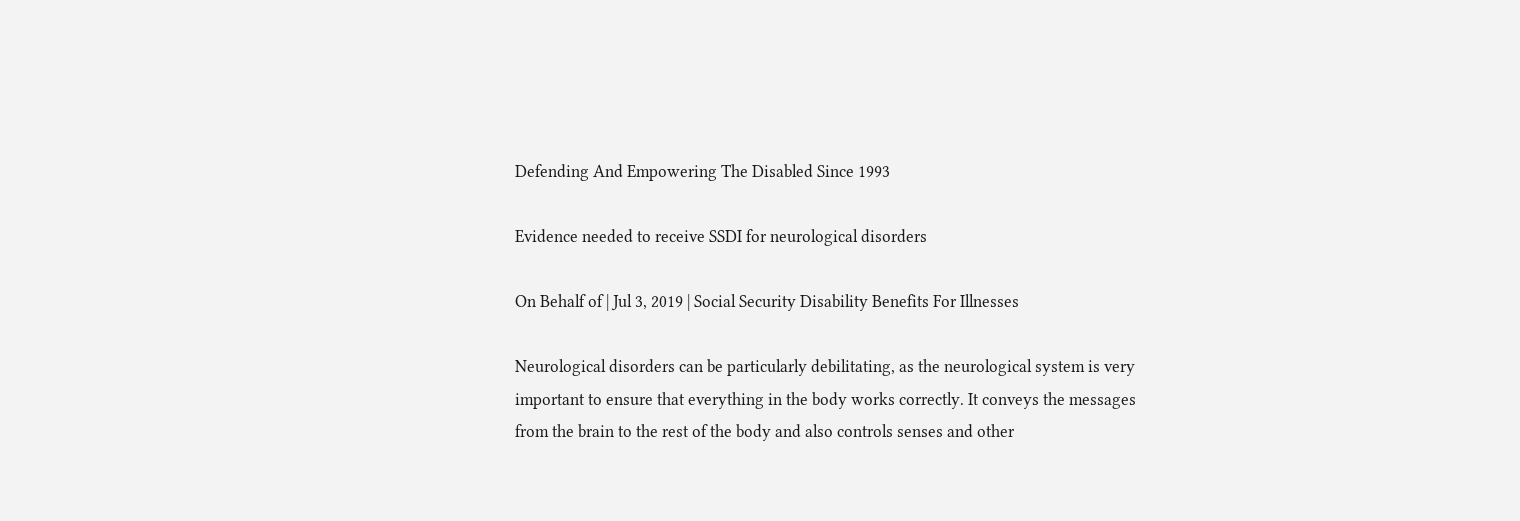Defending And Empowering The Disabled Since 1993

Evidence needed to receive SSDI for neurological disorders

On Behalf of | Jul 3, 2019 | Social Security Disability Benefits For Illnesses

Neurological disorders can be particularly debilitating, as the neurological system is very important to ensure that everything in the body works correctly. It conveys the messages from the brain to the rest of the body and also controls senses and other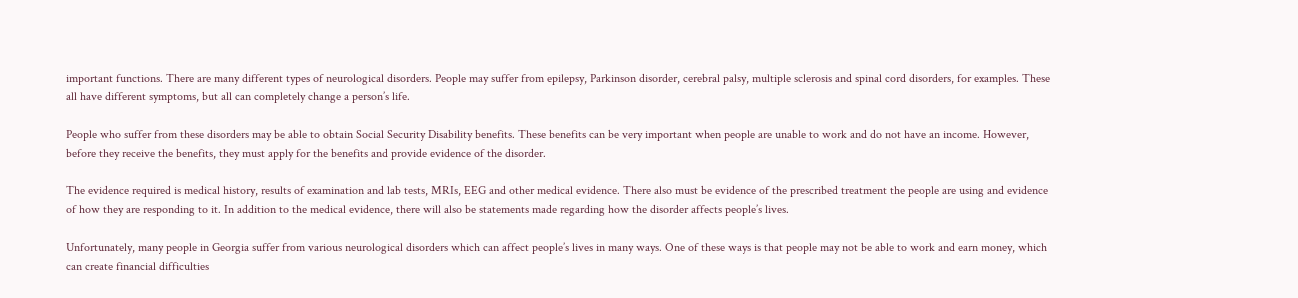important functions. There are many different types of neurological disorders. People may suffer from epilepsy, Parkinson disorder, cerebral palsy, multiple sclerosis and spinal cord disorders, for examples. These all have different symptoms, but all can completely change a person’s life.

People who suffer from these disorders may be able to obtain Social Security Disability benefits. These benefits can be very important when people are unable to work and do not have an income. However, before they receive the benefits, they must apply for the benefits and provide evidence of the disorder.

The evidence required is medical history, results of examination and lab tests, MRIs, EEG and other medical evidence. There also must be evidence of the prescribed treatment the people are using and evidence of how they are responding to it. In addition to the medical evidence, there will also be statements made regarding how the disorder affects people’s lives.

Unfortunately, many people in Georgia suffer from various neurological disorders which can affect people’s lives in many ways. One of these ways is that people may not be able to work and earn money, which can create financial difficulties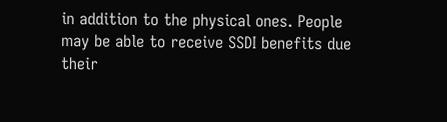in addition to the physical ones. People may be able to receive SSDI benefits due their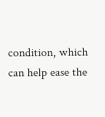condition, which can help ease the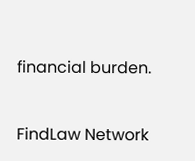financial burden.


FindLaw Network